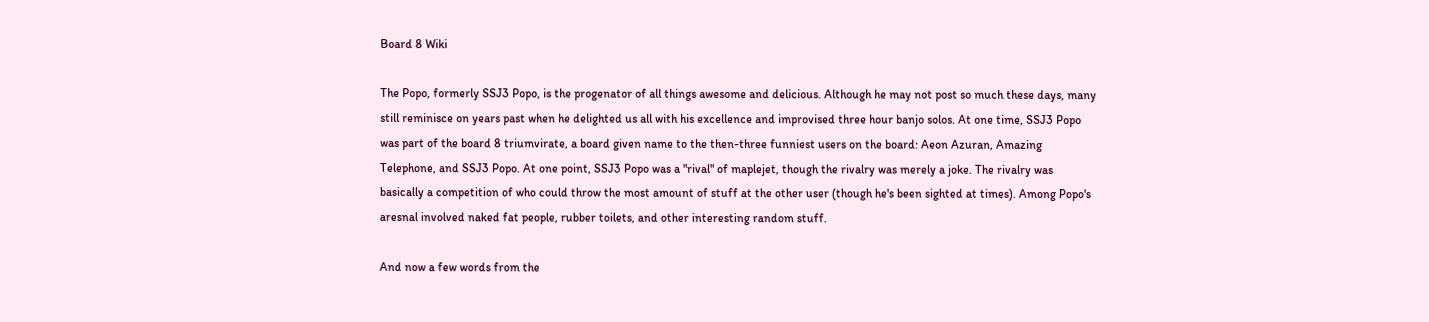Board 8 Wiki

The Popo, formerly SSJ3 Popo, is the progenator of all things awesome and delicious. Although he may not post so much these days, many still reminisce on years past when he delighted us all with his excellence and improvised three hour banjo solos. At one time, SSJ3 Popo was part of the board 8 triumvirate, a board given name to the then-three funniest users on the board: Aeon Azuran, Amazing Telephone, and SSJ3 Popo. At one point, SSJ3 Popo was a "rival" of maplejet, though the rivalry was merely a joke. The rivalry was basically a competition of who could throw the most amount of stuff at the other user (though he's been sighted at times). Among Popo's aresnal involved naked fat people, rubber toilets, and other interesting random stuff.

And now a few words from the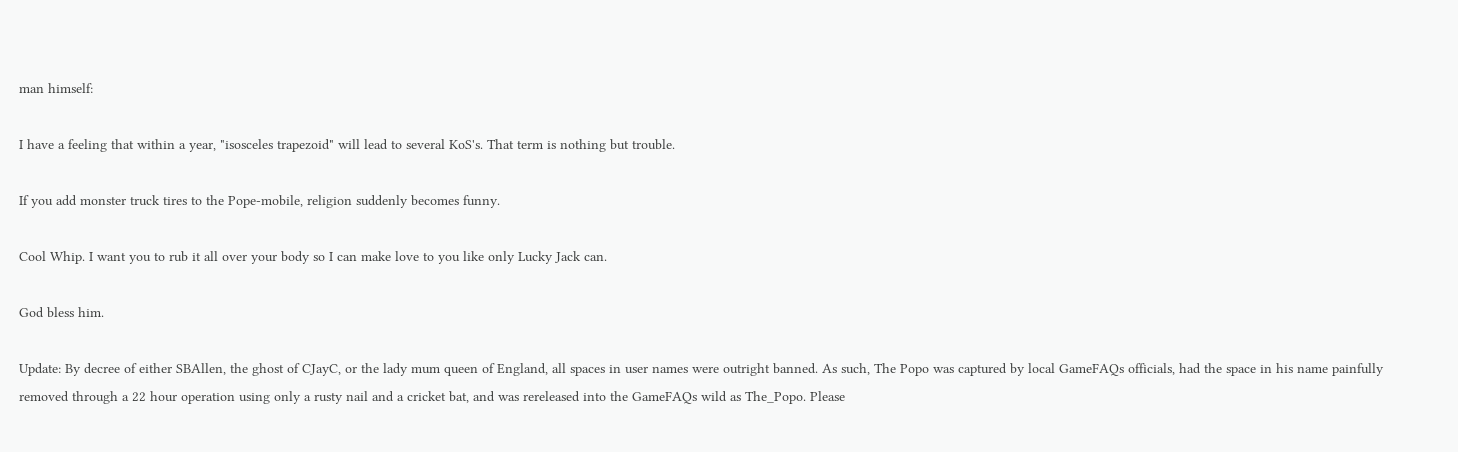man himself:

I have a feeling that within a year, "isosceles trapezoid" will lead to several KoS's. That term is nothing but trouble.

If you add monster truck tires to the Pope-mobile, religion suddenly becomes funny.

Cool Whip. I want you to rub it all over your body so I can make love to you like only Lucky Jack can.

God bless him.

Update: By decree of either SBAllen, the ghost of CJayC, or the lady mum queen of England, all spaces in user names were outright banned. As such, The Popo was captured by local GameFAQs officials, had the space in his name painfully removed through a 22 hour operation using only a rusty nail and a cricket bat, and was rereleased into the GameFAQs wild as The_Popo. Please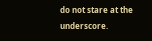do not stare at the underscore.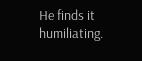He finds it humiliating.